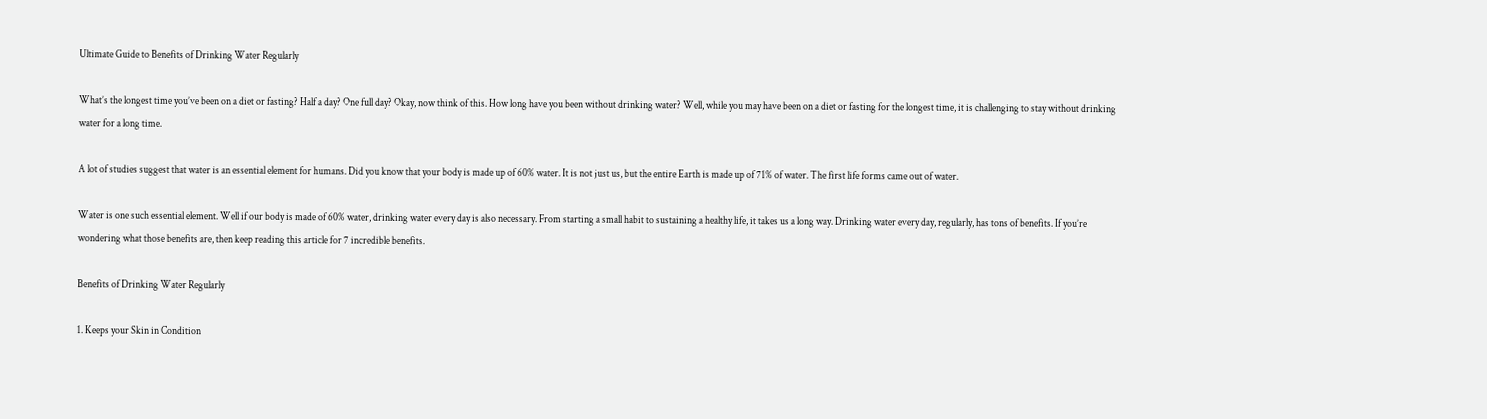Ultimate Guide to Benefits of Drinking Water Regularly

What’s the longest time you’ve been on a diet or fasting? Half a day? One full day? Okay, now think of this. How long have you been without drinking water? Well, while you may have been on a diet or fasting for the longest time, it is challenging to stay without drinking water for a long time.

A lot of studies suggest that water is an essential element for humans. Did you know that your body is made up of 60% water. It is not just us, but the entire Earth is made up of 71% of water. The first life forms came out of water.

Water is one such essential element. Well if our body is made of 60% water, drinking water every day is also necessary. From starting a small habit to sustaining a healthy life, it takes us a long way. Drinking water every day, regularly, has tons of benefits. If you’re wondering what those benefits are, then keep reading this article for 7 incredible benefits.

Benefits of Drinking Water Regularly

1. Keeps your Skin in Condition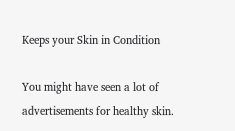Keeps your Skin in Condition

You might have seen a lot of advertisements for healthy skin.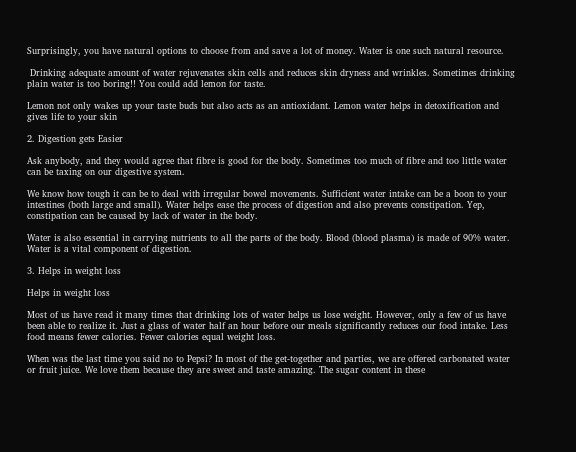Surprisingly, you have natural options to choose from and save a lot of money. Water is one such natural resource.

 Drinking adequate amount of water rejuvenates skin cells and reduces skin dryness and wrinkles. Sometimes drinking plain water is too boring!! You could add lemon for taste.

Lemon not only wakes up your taste buds but also acts as an antioxidant. Lemon water helps in detoxification and gives life to your skin

2. Digestion gets Easier

Ask anybody, and they would agree that fibre is good for the body. Sometimes too much of fibre and too little water can be taxing on our digestive system.

We know how tough it can be to deal with irregular bowel movements. Sufficient water intake can be a boon to your intestines (both large and small). Water helps ease the process of digestion and also prevents constipation. Yep, constipation can be caused by lack of water in the body.

Water is also essential in carrying nutrients to all the parts of the body. Blood (blood plasma) is made of 90% water. Water is a vital component of digestion.

3. Helps in weight loss

Helps in weight loss

Most of us have read it many times that drinking lots of water helps us lose weight. However, only a few of us have been able to realize it. Just a glass of water half an hour before our meals significantly reduces our food intake. Less food means fewer calories. Fewer calories equal weight loss.

When was the last time you said no to Pepsi? In most of the get-together and parties, we are offered carbonated water or fruit juice. We love them because they are sweet and taste amazing. The sugar content in these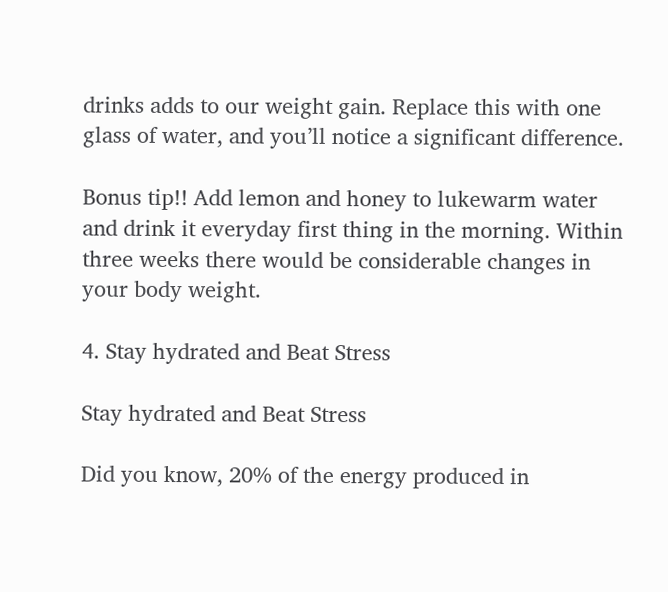drinks adds to our weight gain. Replace this with one glass of water, and you’ll notice a significant difference.

Bonus tip!! Add lemon and honey to lukewarm water and drink it everyday first thing in the morning. Within three weeks there would be considerable changes in your body weight.

4. Stay hydrated and Beat Stress

Stay hydrated and Beat Stress

Did you know, 20% of the energy produced in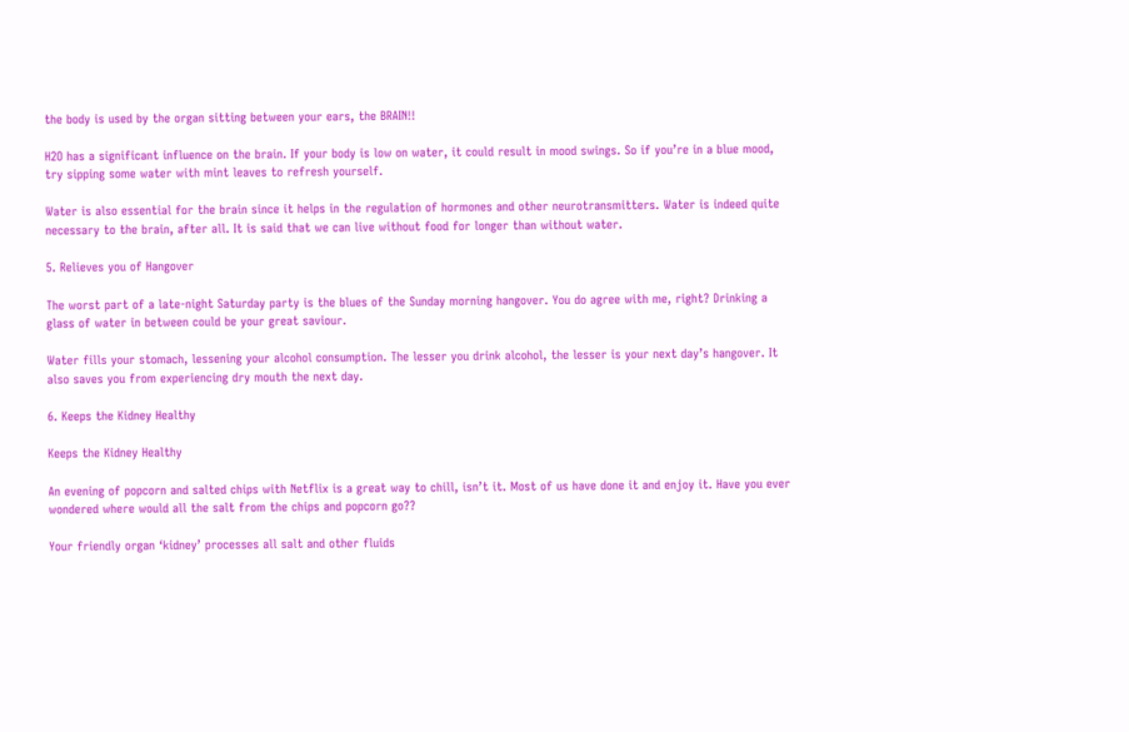the body is used by the organ sitting between your ears, the BRAIN!!

H2O has a significant influence on the brain. If your body is low on water, it could result in mood swings. So if you’re in a blue mood, try sipping some water with mint leaves to refresh yourself.

Water is also essential for the brain since it helps in the regulation of hormones and other neurotransmitters. Water is indeed quite necessary to the brain, after all. It is said that we can live without food for longer than without water.

5. Relieves you of Hangover

The worst part of a late-night Saturday party is the blues of the Sunday morning hangover. You do agree with me, right? Drinking a glass of water in between could be your great saviour.

Water fills your stomach, lessening your alcohol consumption. The lesser you drink alcohol, the lesser is your next day’s hangover. It also saves you from experiencing dry mouth the next day.

6. Keeps the Kidney Healthy

Keeps the Kidney Healthy

An evening of popcorn and salted chips with Netflix is a great way to chill, isn’t it. Most of us have done it and enjoy it. Have you ever wondered where would all the salt from the chips and popcorn go??

Your friendly organ ‘kidney’ processes all salt and other fluids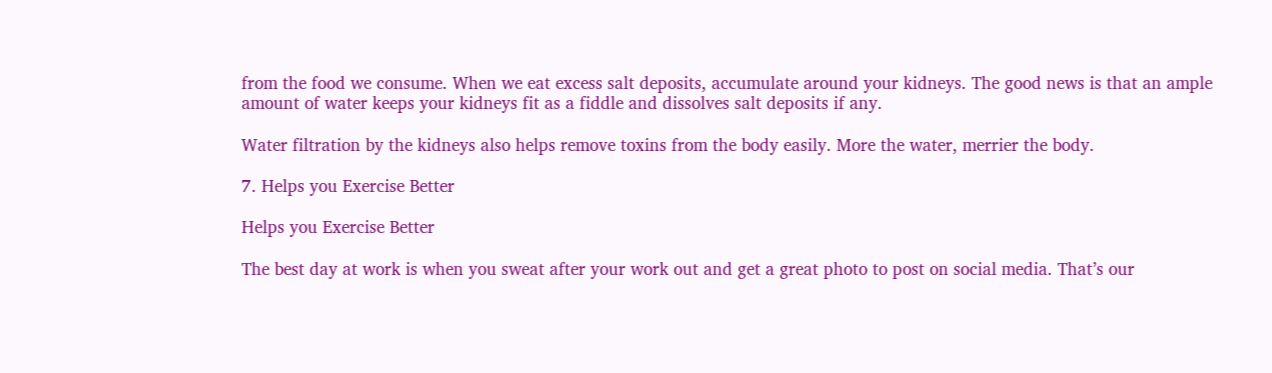from the food we consume. When we eat excess salt deposits, accumulate around your kidneys. The good news is that an ample amount of water keeps your kidneys fit as a fiddle and dissolves salt deposits if any.

Water filtration by the kidneys also helps remove toxins from the body easily. More the water, merrier the body.

7. Helps you Exercise Better

Helps you Exercise Better

The best day at work is when you sweat after your work out and get a great photo to post on social media. That’s our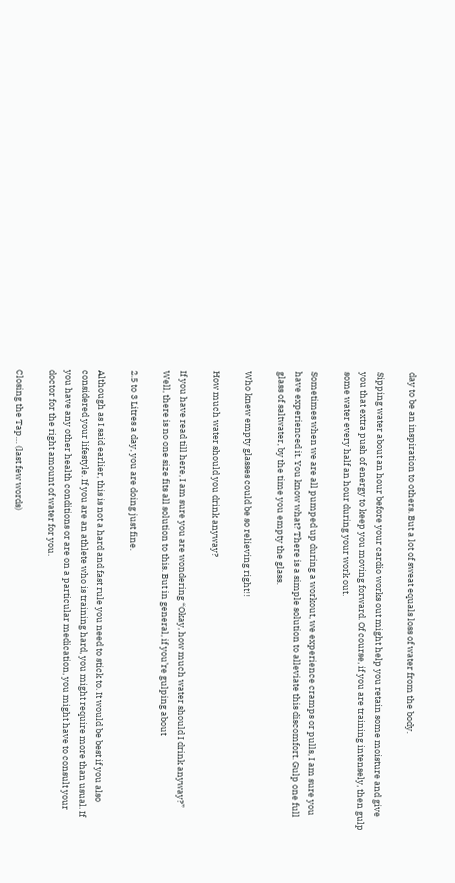day to be an inspiration to others. But a lot of sweat equals loss of water from the body.

Sipping water about an hour before your cardio works out might help you retain some moisture and give you that extra push of energy to keep you moving forward. Of course, if you are training intensely, then gulp some water every half an hour during your work out.

Sometimes when we are all pumped up during a workout, we experience cramps or pulls, I am sure you have experienced it. You know what? There is a simple solution to alleviate this discomfort. Gulp one full glass of saltwater, by the time you empty the glass.

Who knew empty glasses could be so relieving right!!

How much water should you drink anyway?

If you have read till here, I am sure you are wondering “Okay, how much water should I drink anyway?” Well, there is no one size fits all solution to this. But in general, if you’re gulping about

2.5 to 3 Litres a day, you are doing just fine.

Although as I said earlier, this is not a hard and fast rule you need to stick to. It would be best if you also considered your lifestyle. If you are an athlete who is training hard, you might require more than usual. If you have any other health conditions or are on a particular medication, you might have to consult your doctor for the right amount of water for you.

Closing the Tap… (last few words)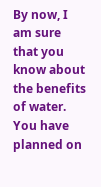By now, I am sure that you know about the benefits of water. You have planned on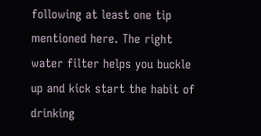following at least one tip mentioned here. The right water filter helps you buckle up and kick start the habit of drinking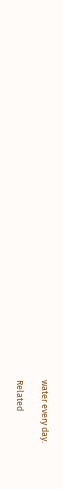water every day.

Related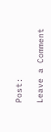Post:

Leave a Comment